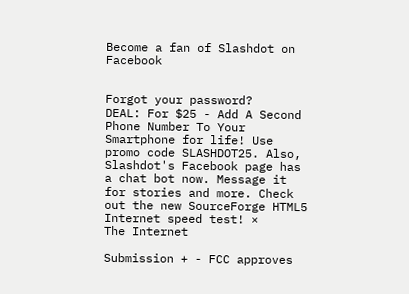Become a fan of Slashdot on Facebook


Forgot your password?
DEAL: For $25 - Add A Second Phone Number To Your Smartphone for life! Use promo code SLASHDOT25. Also, Slashdot's Facebook page has a chat bot now. Message it for stories and more. Check out the new SourceForge HTML5 Internet speed test! ×
The Internet

Submission + - FCC approves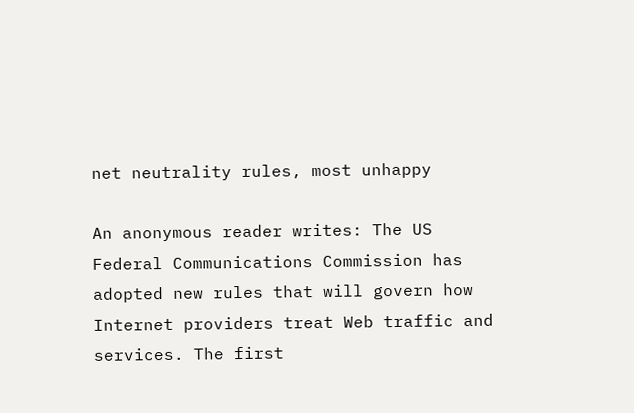net neutrality rules, most unhappy

An anonymous reader writes: The US Federal Communications Commission has adopted new rules that will govern how Internet providers treat Web traffic and services. The first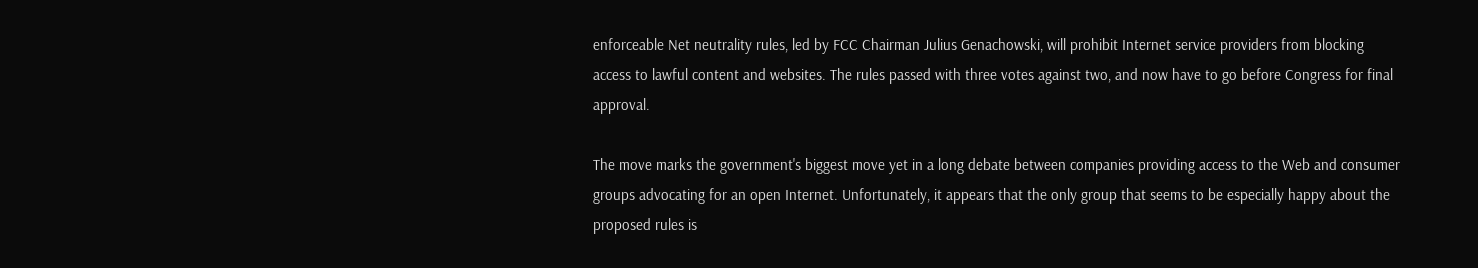enforceable Net neutrality rules, led by FCC Chairman Julius Genachowski, will prohibit Internet service providers from blocking access to lawful content and websites. The rules passed with three votes against two, and now have to go before Congress for final approval.

The move marks the government's biggest move yet in a long debate between companies providing access to the Web and consumer groups advocating for an open Internet. Unfortunately, it appears that the only group that seems to be especially happy about the proposed rules is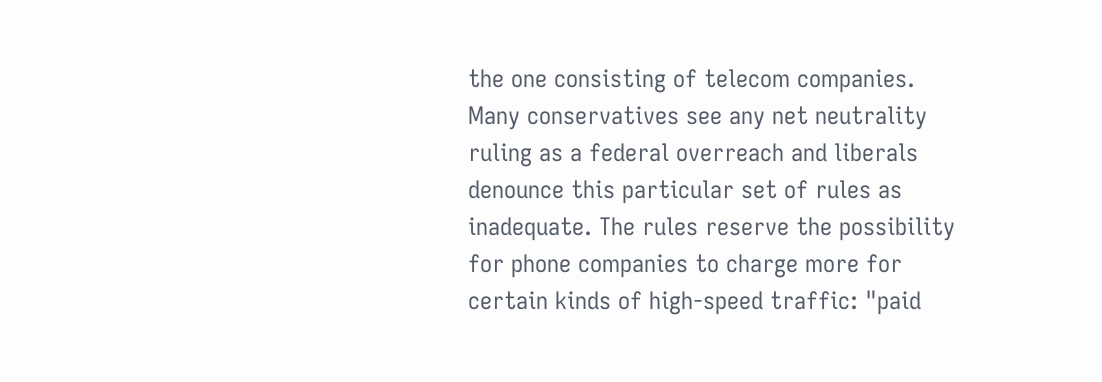the one consisting of telecom companies. Many conservatives see any net neutrality ruling as a federal overreach and liberals denounce this particular set of rules as inadequate. The rules reserve the possibility for phone companies to charge more for certain kinds of high-speed traffic: "paid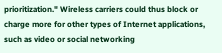prioritization." Wireless carriers could thus block or charge more for other types of Internet applications, such as video or social networking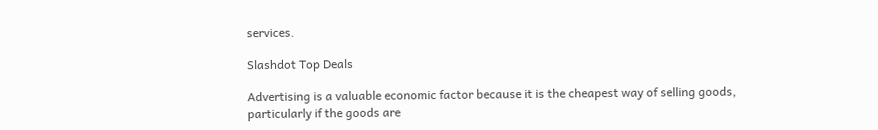services.

Slashdot Top Deals

Advertising is a valuable economic factor because it is the cheapest way of selling goods, particularly if the goods are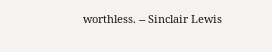worthless. -- Sinclair Lewis